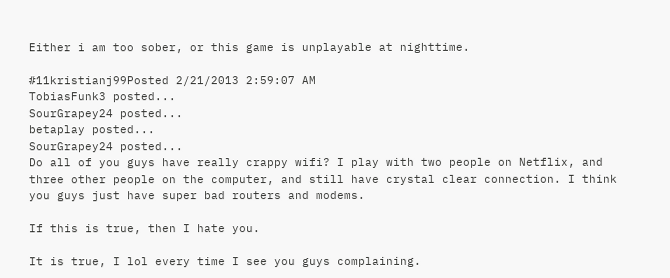Either i am too sober, or this game is unplayable at nighttime.

#11kristianj99Posted 2/21/2013 2:59:07 AM
TobiasFunk3 posted...
SourGrapey24 posted...
betaplay posted...
SourGrapey24 posted...
Do all of you guys have really crappy wifi? I play with two people on Netflix, and three other people on the computer, and still have crystal clear connection. I think you guys just have super bad routers and modems.

If this is true, then I hate you.

It is true, I lol every time I see you guys complaining.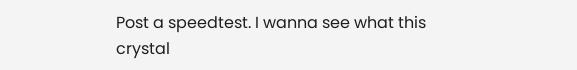Post a speedtest. I wanna see what this crystal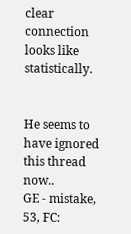clear connection looks like statistically.


He seems to have ignored this thread now..
GE - mistake, 53, FC: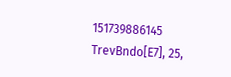151739886145 TrevBndo[E7], 25,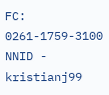FC: 0261-1759-3100
NNID - kristianj99